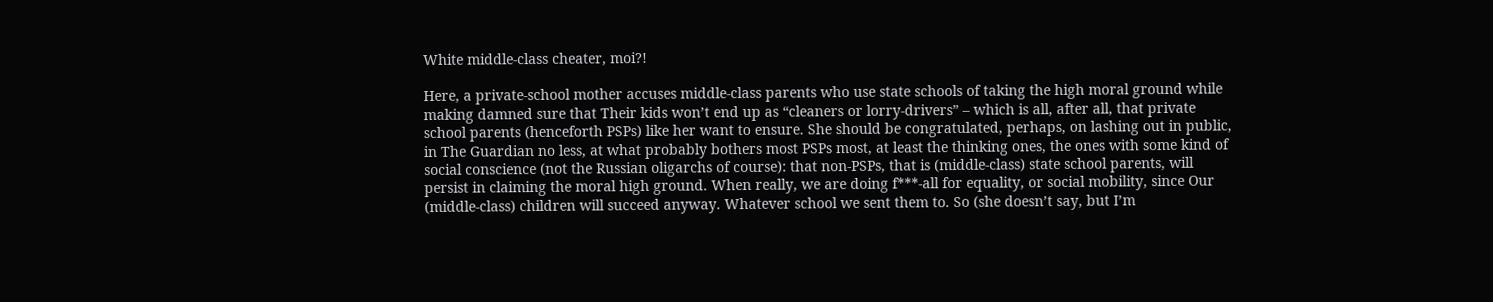White middle-class cheater, moi?!

Here, a private-school mother accuses middle-class parents who use state schools of taking the high moral ground while making damned sure that Their kids won’t end up as “cleaners or lorry-drivers” – which is all, after all, that private school parents (henceforth PSPs) like her want to ensure. She should be congratulated, perhaps, on lashing out in public, in The Guardian no less, at what probably bothers most PSPs most, at least the thinking ones, the ones with some kind of social conscience (not the Russian oligarchs of course): that non-PSPs, that is (middle-class) state school parents, will persist in claiming the moral high ground. When really, we are doing f***-all for equality, or social mobility, since Our (middle-class) children will succeed anyway. Whatever school we sent them to. So (she doesn’t say, but I’m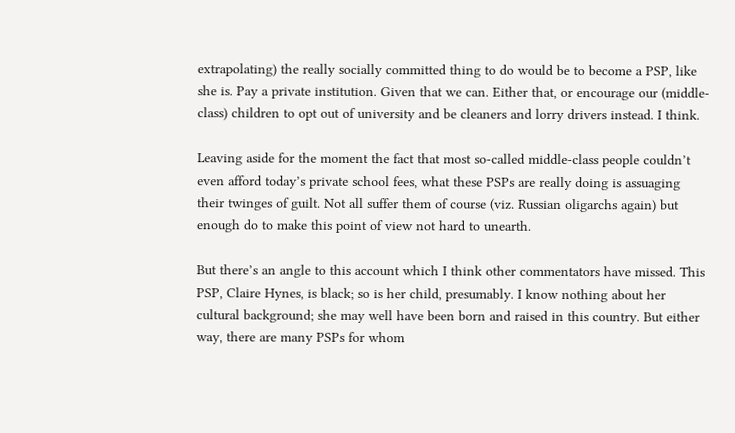extrapolating) the really socially committed thing to do would be to become a PSP, like she is. Pay a private institution. Given that we can. Either that, or encourage our (middle-class) children to opt out of university and be cleaners and lorry drivers instead. I think.

Leaving aside for the moment the fact that most so-called middle-class people couldn’t even afford today’s private school fees, what these PSPs are really doing is assuaging their twinges of guilt. Not all suffer them of course (viz. Russian oligarchs again) but enough do to make this point of view not hard to unearth.

But there’s an angle to this account which I think other commentators have missed. This PSP, Claire Hynes, is black; so is her child, presumably. I know nothing about her cultural background; she may well have been born and raised in this country. But either way, there are many PSPs for whom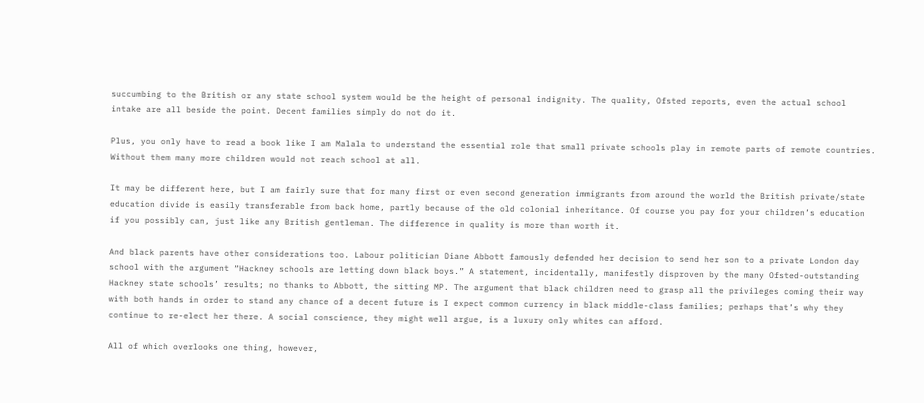succumbing to the British or any state school system would be the height of personal indignity. The quality, Ofsted reports, even the actual school intake are all beside the point. Decent families simply do not do it.

Plus, you only have to read a book like I am Malala to understand the essential role that small private schools play in remote parts of remote countries. Without them many more children would not reach school at all.

It may be different here, but I am fairly sure that for many first or even second generation immigrants from around the world the British private/state education divide is easily transferable from back home, partly because of the old colonial inheritance. Of course you pay for your children’s education if you possibly can, just like any British gentleman. The difference in quality is more than worth it.

And black parents have other considerations too. Labour politician Diane Abbott famously defended her decision to send her son to a private London day school with the argument “Hackney schools are letting down black boys.” A statement, incidentally, manifestly disproven by the many Ofsted-outstanding Hackney state schools’ results; no thanks to Abbott, the sitting MP. The argument that black children need to grasp all the privileges coming their way with both hands in order to stand any chance of a decent future is I expect common currency in black middle-class families; perhaps that’s why they continue to re-elect her there. A social conscience, they might well argue, is a luxury only whites can afford.

All of which overlooks one thing, however,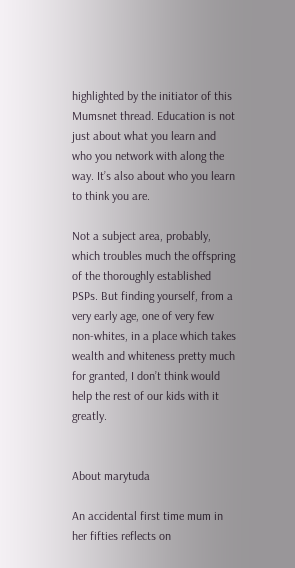highlighted by the initiator of this Mumsnet thread. Education is not just about what you learn and who you network with along the way. It’s also about who you learn to think you are.

Not a subject area, probably, which troubles much the offspring of the thoroughly established PSPs. But finding yourself, from a very early age, one of very few non-whites, in a place which takes wealth and whiteness pretty much for granted, I don’t think would help the rest of our kids with it greatly.


About marytuda

An accidental first time mum in her fifties reflects on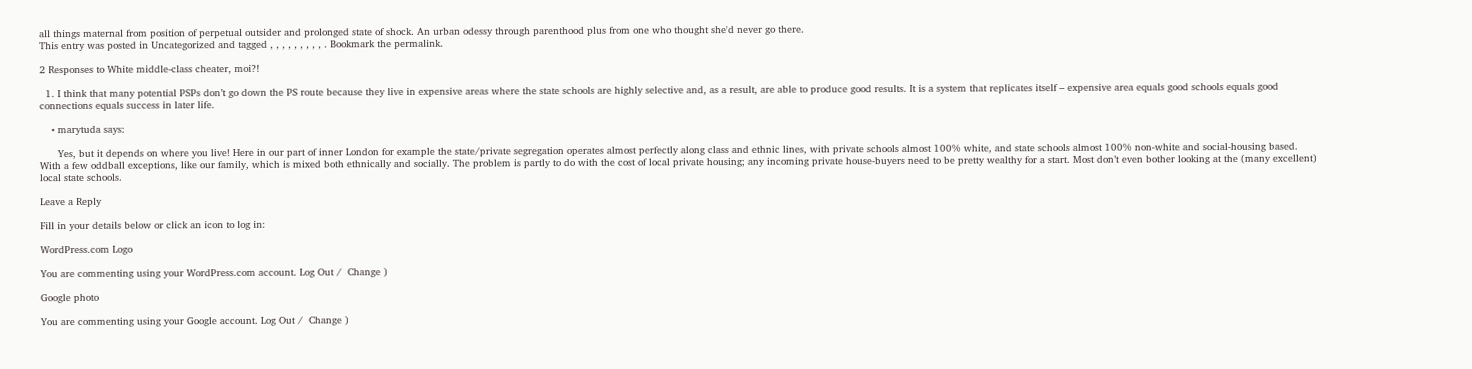all things maternal from position of perpetual outsider and prolonged state of shock. An urban odessy through parenthood plus from one who thought she'd never go there.
This entry was posted in Uncategorized and tagged , , , , , , , , , . Bookmark the permalink.

2 Responses to White middle-class cheater, moi?!

  1. I think that many potential PSPs don’t go down the PS route because they live in expensive areas where the state schools are highly selective and, as a result, are able to produce good results. It is a system that replicates itself – expensive area equals good schools equals good connections equals success in later life.

    • marytuda says:

      Yes, but it depends on where you live! Here in our part of inner London for example the state/private segregation operates almost perfectly along class and ethnic lines, with private schools almost 100% white, and state schools almost 100% non-white and social-housing based. With a few oddball exceptions, like our family, which is mixed both ethnically and socially. The problem is partly to do with the cost of local private housing; any incoming private house-buyers need to be pretty wealthy for a start. Most don’t even bother looking at the (many excellent) local state schools.

Leave a Reply

Fill in your details below or click an icon to log in:

WordPress.com Logo

You are commenting using your WordPress.com account. Log Out /  Change )

Google photo

You are commenting using your Google account. Log Out /  Change )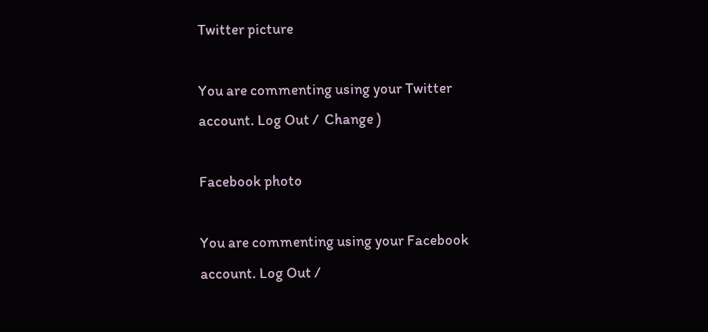Twitter picture

You are commenting using your Twitter account. Log Out /  Change )

Facebook photo

You are commenting using your Facebook account. Log Out /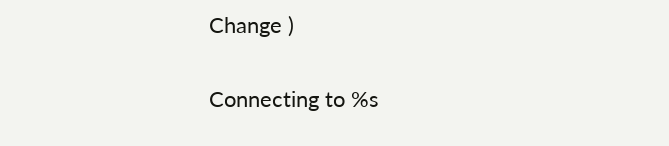Change )

Connecting to %s